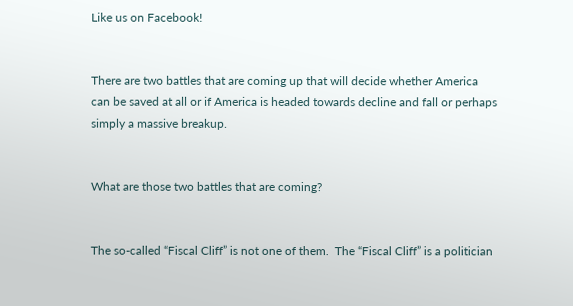Like us on Facebook!


There are two battles that are coming up that will decide whether America can be saved at all or if America is headed towards decline and fall or perhaps simply a massive breakup.


What are those two battles that are coming?


The so-called “Fiscal Cliff” is not one of them.  The “Fiscal Cliff” is a politician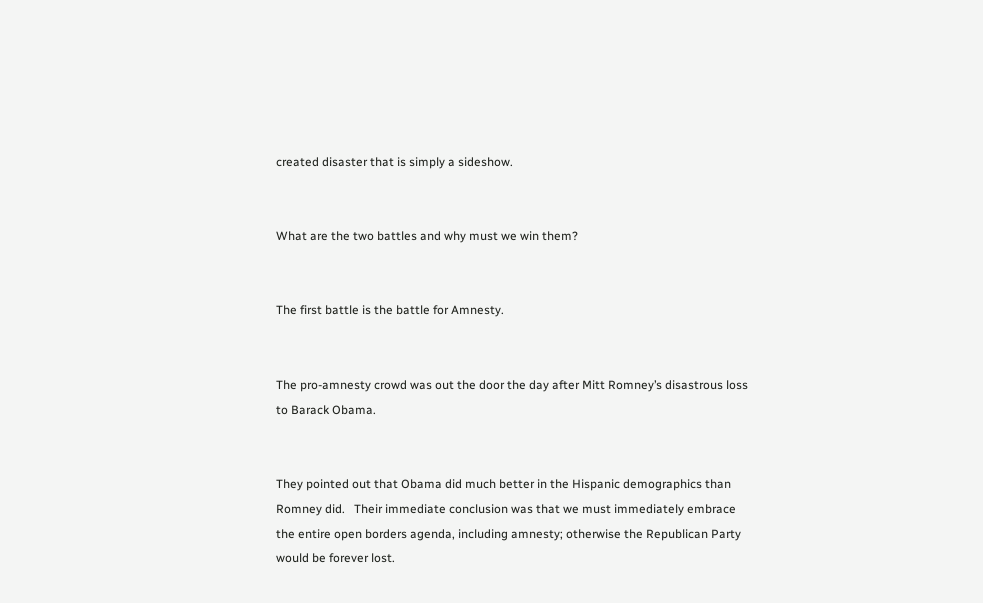created disaster that is simply a sideshow.


What are the two battles and why must we win them?


The first battle is the battle for Amnesty.


The pro-amnesty crowd was out the door the day after Mitt Romney’s disastrous loss to Barack Obama.


They pointed out that Obama did much better in the Hispanic demographics than Romney did.   Their immediate conclusion was that we must immediately embrace the entire open borders agenda, including amnesty; otherwise the Republican Party would be forever lost.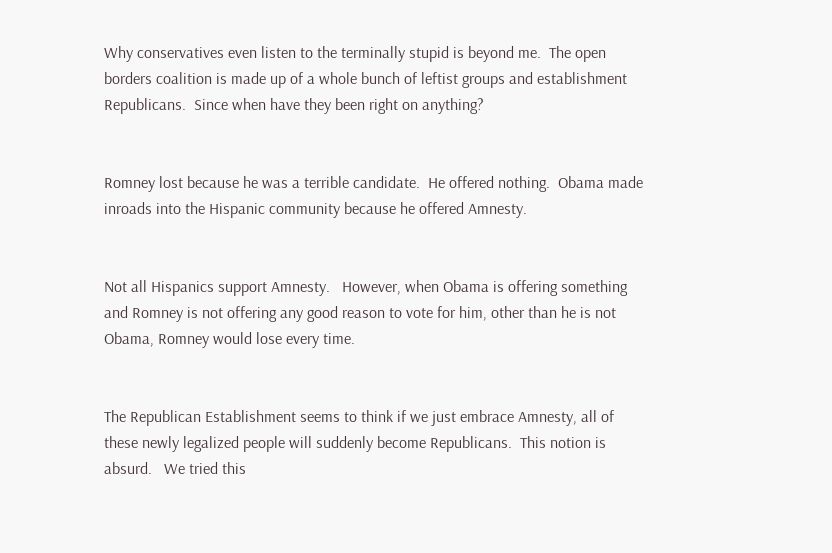Why conservatives even listen to the terminally stupid is beyond me.  The open borders coalition is made up of a whole bunch of leftist groups and establishment Republicans.  Since when have they been right on anything?


Romney lost because he was a terrible candidate.  He offered nothing.  Obama made inroads into the Hispanic community because he offered Amnesty.


Not all Hispanics support Amnesty.   However, when Obama is offering something and Romney is not offering any good reason to vote for him, other than he is not Obama, Romney would lose every time.


The Republican Establishment seems to think if we just embrace Amnesty, all of these newly legalized people will suddenly become Republicans.  This notion is absurd.   We tried this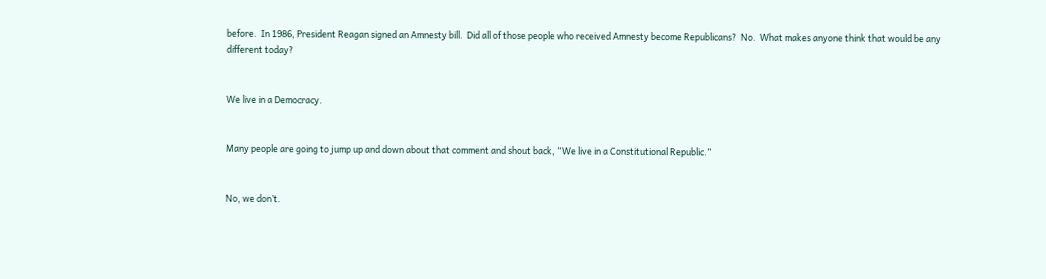before.  In 1986, President Reagan signed an Amnesty bill.  Did all of those people who received Amnesty become Republicans?  No.  What makes anyone think that would be any different today?


We live in a Democracy.


Many people are going to jump up and down about that comment and shout back, “We live in a Constitutional Republic.”


No, we don’t.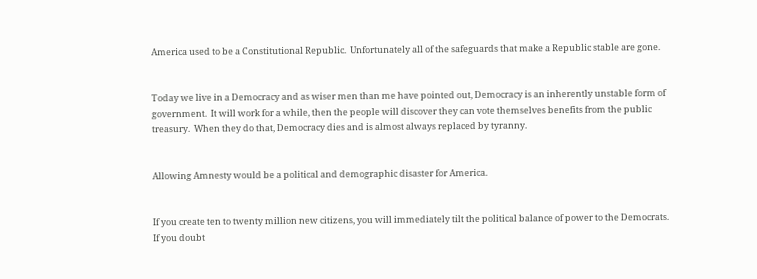America used to be a Constitutional Republic.  Unfortunately all of the safeguards that make a Republic stable are gone.


Today we live in a Democracy and as wiser men than me have pointed out, Democracy is an inherently unstable form of government.  It will work for a while, then the people will discover they can vote themselves benefits from the public treasury.  When they do that, Democracy dies and is almost always replaced by tyranny.


Allowing Amnesty would be a political and demographic disaster for America.


If you create ten to twenty million new citizens, you will immediately tilt the political balance of power to the Democrats.  If you doubt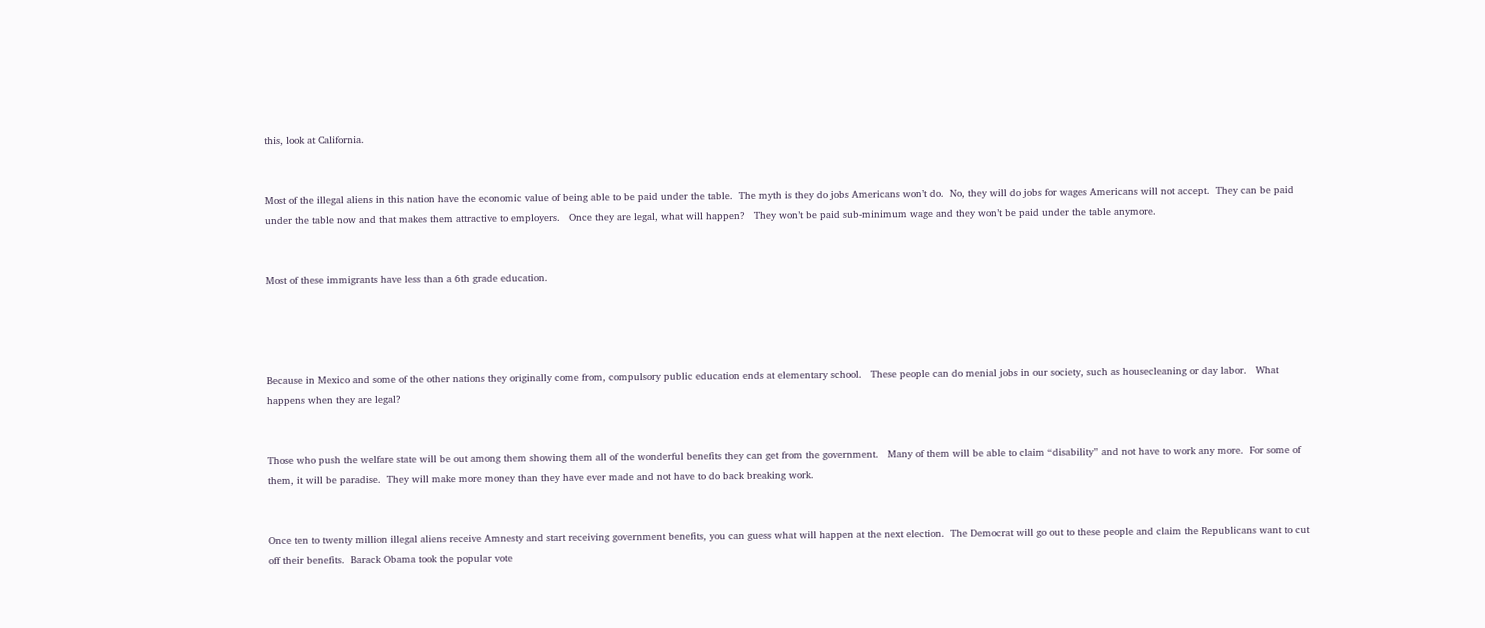this, look at California.


Most of the illegal aliens in this nation have the economic value of being able to be paid under the table.  The myth is they do jobs Americans won’t do.  No, they will do jobs for wages Americans will not accept.  They can be paid under the table now and that makes them attractive to employers.   Once they are legal, what will happen?   They won’t be paid sub-minimum wage and they won’t be paid under the table anymore.


Most of these immigrants have less than a 6th grade education.




Because in Mexico and some of the other nations they originally come from, compulsory public education ends at elementary school.   These people can do menial jobs in our society, such as housecleaning or day labor.   What happens when they are legal?


Those who push the welfare state will be out among them showing them all of the wonderful benefits they can get from the government.   Many of them will be able to claim “disability” and not have to work any more.  For some of them, it will be paradise.  They will make more money than they have ever made and not have to do back breaking work.


Once ten to twenty million illegal aliens receive Amnesty and start receiving government benefits, you can guess what will happen at the next election.  The Democrat will go out to these people and claim the Republicans want to cut off their benefits.  Barack Obama took the popular vote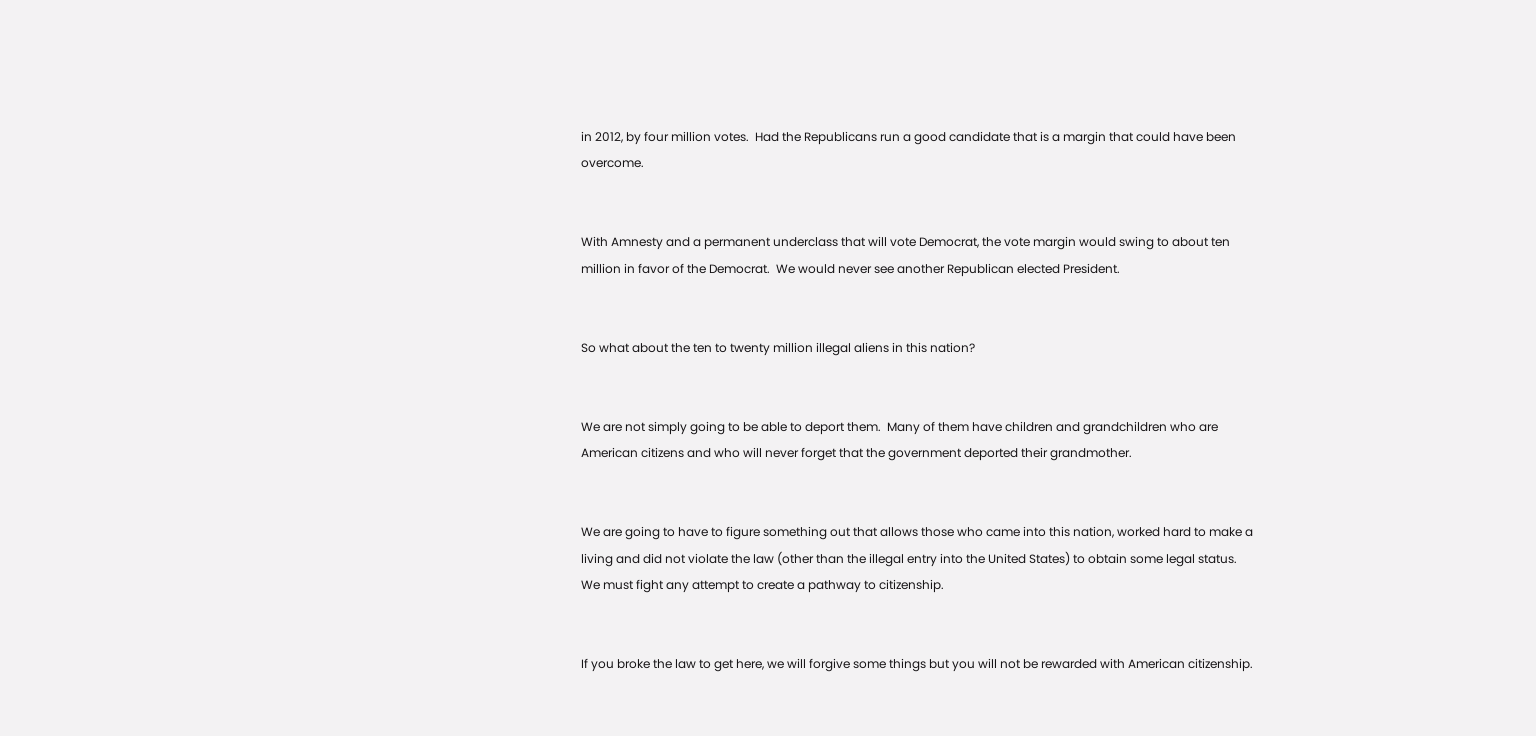in 2012, by four million votes.  Had the Republicans run a good candidate that is a margin that could have been overcome.


With Amnesty and a permanent underclass that will vote Democrat, the vote margin would swing to about ten million in favor of the Democrat.  We would never see another Republican elected President.


So what about the ten to twenty million illegal aliens in this nation?


We are not simply going to be able to deport them.  Many of them have children and grandchildren who are American citizens and who will never forget that the government deported their grandmother.


We are going to have to figure something out that allows those who came into this nation, worked hard to make a living and did not violate the law (other than the illegal entry into the United States) to obtain some legal status.  We must fight any attempt to create a pathway to citizenship.


If you broke the law to get here, we will forgive some things but you will not be rewarded with American citizenship.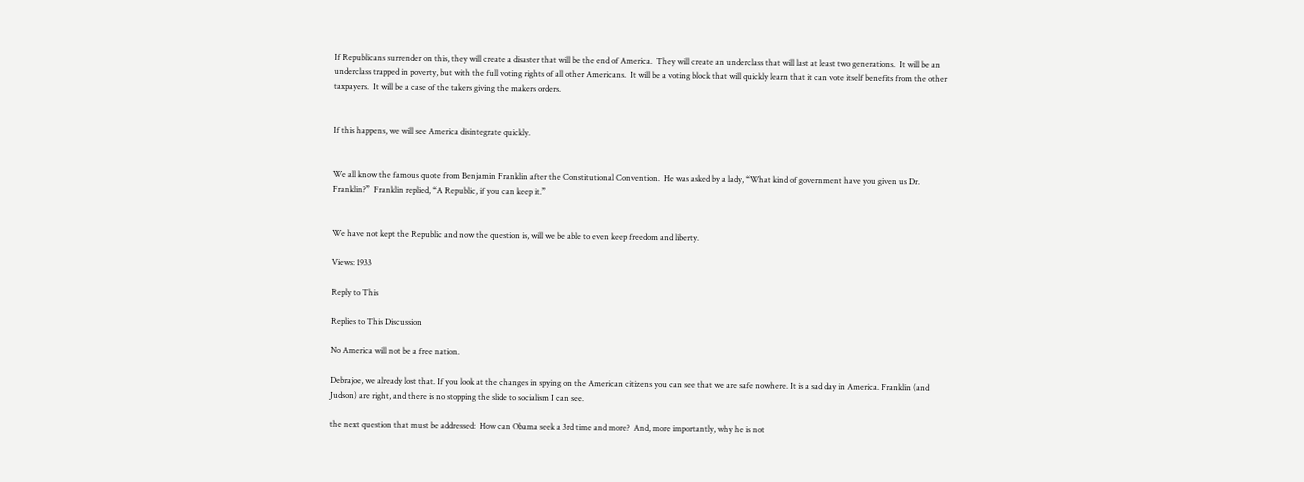If Republicans surrender on this, they will create a disaster that will be the end of America.  They will create an underclass that will last at least two generations.  It will be an underclass trapped in poverty, but with the full voting rights of all other Americans.  It will be a voting block that will quickly learn that it can vote itself benefits from the other taxpayers.  It will be a case of the takers giving the makers orders.


If this happens, we will see America disintegrate quickly.


We all know the famous quote from Benjamin Franklin after the Constitutional Convention.  He was asked by a lady, “What kind of government have you given us Dr. Franklin?”  Franklin replied, “A Republic, if you can keep it.”


We have not kept the Republic and now the question is, will we be able to even keep freedom and liberty.

Views: 1933

Reply to This

Replies to This Discussion

No America will not be a free nation.

Debrajoe, we already lost that. If you look at the changes in spying on the American citizens you can see that we are safe nowhere. It is a sad day in America. Franklin (and Judson) are right, and there is no stopping the slide to socialism I can see.

the next question that must be addressed:  How can Obama seek a 3rd time and more?  And, more importantly, why he is not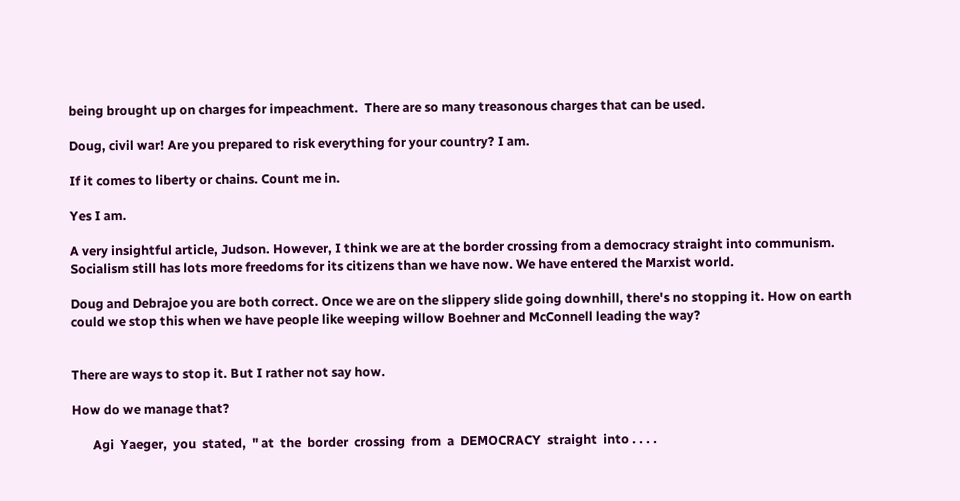being brought up on charges for impeachment.  There are so many treasonous charges that can be used.

Doug, civil war! Are you prepared to risk everything for your country? I am.

If it comes to liberty or chains. Count me in.

Yes I am.

A very insightful article, Judson. However, I think we are at the border crossing from a democracy straight into communism. Socialism still has lots more freedoms for its citizens than we have now. We have entered the Marxist world.

Doug and Debrajoe you are both correct. Once we are on the slippery slide going downhill, there's no stopping it. How on earth could we stop this when we have people like weeping willow Boehner and McConnell leading the way?


There are ways to stop it. But I rather not say how.

How do we manage that?

       Agi  Yaeger,  you  stated,  " at  the  border  crossing  from  a  DEMOCRACY  straight  into . . . .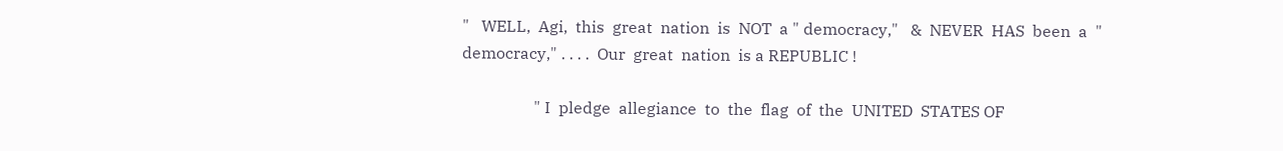"   WELL,  Agi,  this  great  nation  is  NOT  a " democracy,"   &  NEVER  HAS  been  a  " democracy," . . . .  Our  great  nation  is a REPUBLIC !

                  " I  pledge  allegiance  to  the  flag  of  the  UNITED  STATES OF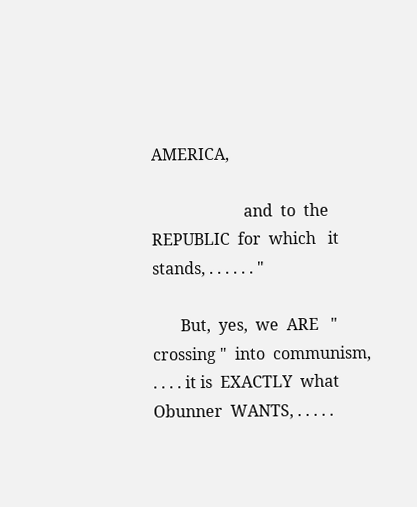AMERICA,

                       and  to  the  REPUBLIC  for  which   it  stands, . . . . . . "

       But,  yes,  we  ARE   " crossing "  into  communism, . . . . it is  EXACTLY  what  Obunner  WANTS, . . . . .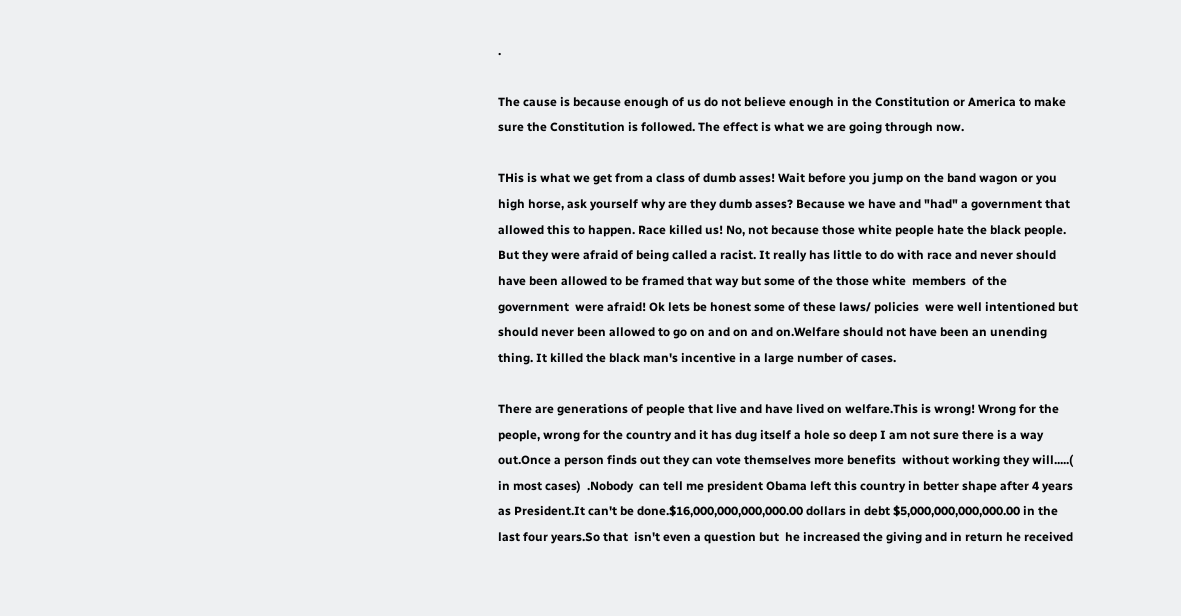.

The cause is because enough of us do not believe enough in the Constitution or America to make sure the Constitution is followed. The effect is what we are going through now.

THis is what we get from a class of dumb asses! Wait before you jump on the band wagon or you high horse, ask yourself why are they dumb asses? Because we have and "had" a government that allowed this to happen. Race killed us! No, not because those white people hate the black people. But they were afraid of being called a racist. It really has little to do with race and never should have been allowed to be framed that way but some of the those white  members  of the government  were afraid! Ok lets be honest some of these laws/ policies  were well intentioned but should never been allowed to go on and on and on.Welfare should not have been an unending thing. It killed the black man's incentive in a large number of cases.

There are generations of people that live and have lived on welfare.This is wrong! Wrong for the people, wrong for the country and it has dug itself a hole so deep I am not sure there is a way out.Once a person finds out they can vote themselves more benefits  without working they will.....( in most cases)  .Nobody  can tell me president Obama left this country in better shape after 4 years as President.It can't be done.$16,000,000,000,000.00 dollars in debt $5,000,000,000,000.00 in the last four years.So that  isn't even a question but  he increased the giving and in return he received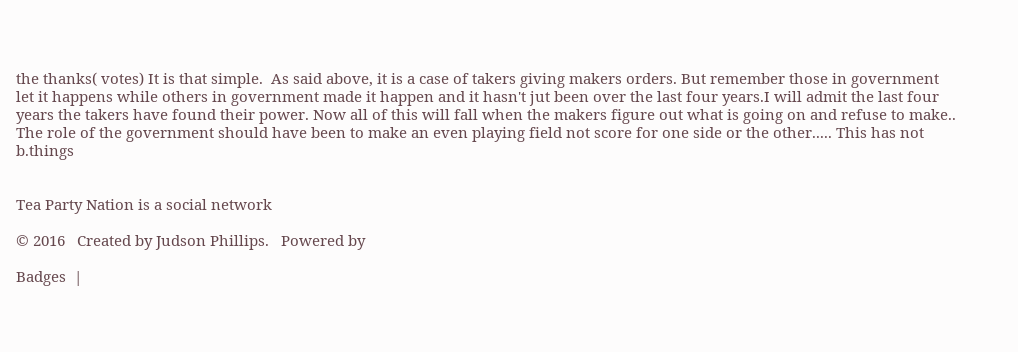the thanks( votes) It is that simple.  As said above, it is a case of takers giving makers orders. But remember those in government let it happens while others in government made it happen and it hasn't jut been over the last four years.I will admit the last four years the takers have found their power. Now all of this will fall when the makers figure out what is going on and refuse to make.. The role of the government should have been to make an even playing field not score for one side or the other..... This has not b.things


Tea Party Nation is a social network

© 2016   Created by Judson Phillips.   Powered by

Badges  |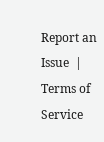Report an Issue  |  Terms of Service